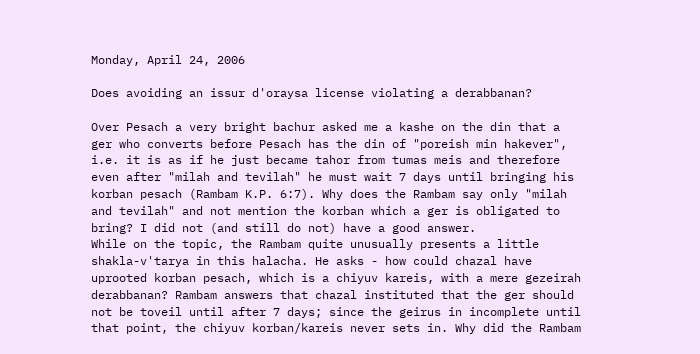Monday, April 24, 2006

Does avoiding an issur d'oraysa license violating a derabbanan?

Over Pesach a very bright bachur asked me a kashe on the din that a ger who converts before Pesach has the din of "poreish min hakever", i.e. it is as if he just became tahor from tumas meis and therefore even after "milah and tevilah" he must wait 7 days until bringing his korban pesach (Rambam K.P. 6:7). Why does the Rambam say only "milah and tevilah" and not mention the korban which a ger is obligated to bring? I did not (and still do not) have a good answer.
While on the topic, the Rambam quite unusually presents a little shakla-v'tarya in this halacha. He asks - how could chazal have uprooted korban pesach, which is a chiyuv kareis, with a mere gezeirah derabbanan? Rambam answers that chazal instituted that the ger should not be toveil until after 7 days; since the geirus in incomplete until that point, the chiyuv korban/kareis never sets in. Why did the Rambam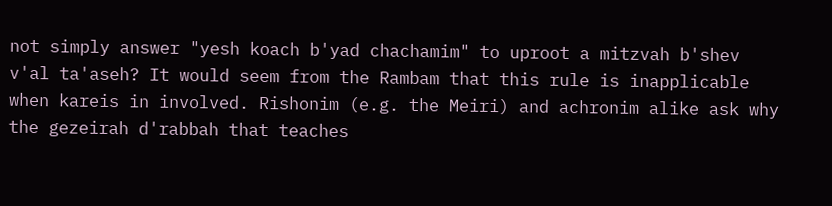not simply answer "yesh koach b'yad chachamim" to uproot a mitzvah b'shev v'al ta'aseh? It would seem from the Rambam that this rule is inapplicable when kareis in involved. Rishonim (e.g. the Meiri) and achronim alike ask why the gezeirah d'rabbah that teaches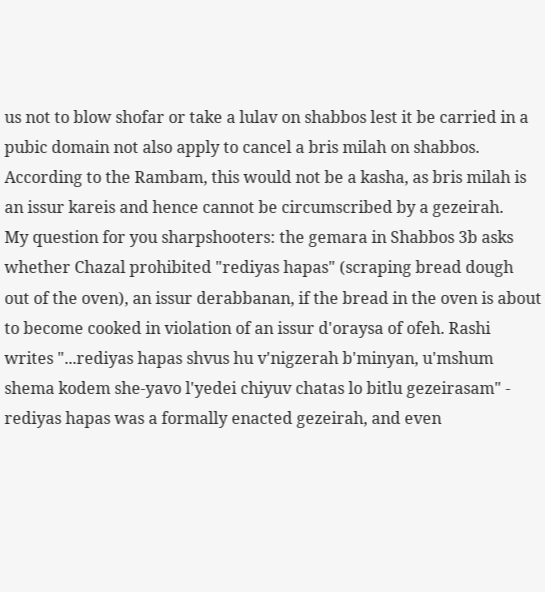us not to blow shofar or take a lulav on shabbos lest it be carried in a pubic domain not also apply to cancel a bris milah on shabbos. According to the Rambam, this would not be a kasha, as bris milah is an issur kareis and hence cannot be circumscribed by a gezeirah.
My question for you sharpshooters: the gemara in Shabbos 3b asks whether Chazal prohibited "rediyas hapas" (scraping bread dough out of the oven), an issur derabbanan, if the bread in the oven is about to become cooked in violation of an issur d'oraysa of ofeh. Rashi writes "...rediyas hapas shvus hu v'nigzerah b'minyan, u'mshum shema kodem she-yavo l'yedei chiyuv chatas lo bitlu gezeirasam" - rediyas hapas was a formally enacted gezeirah, and even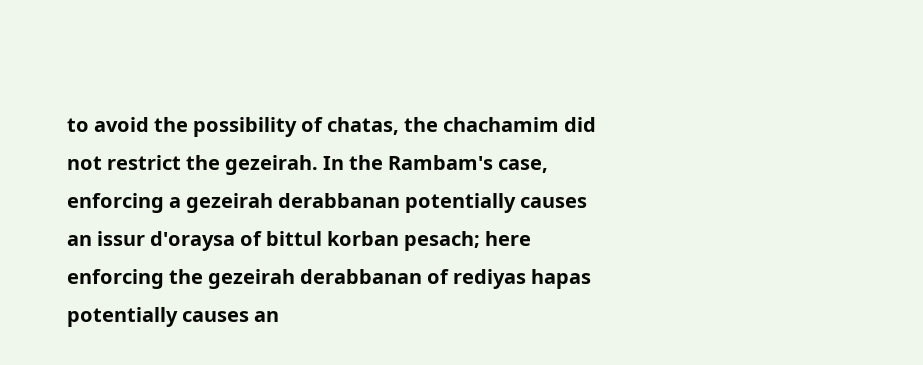to avoid the possibility of chatas, the chachamim did not restrict the gezeirah. In the Rambam's case, enforcing a gezeirah derabbanan potentially causes an issur d'oraysa of bittul korban pesach; here enforcing the gezeirah derabbanan of rediyas hapas potentially causes an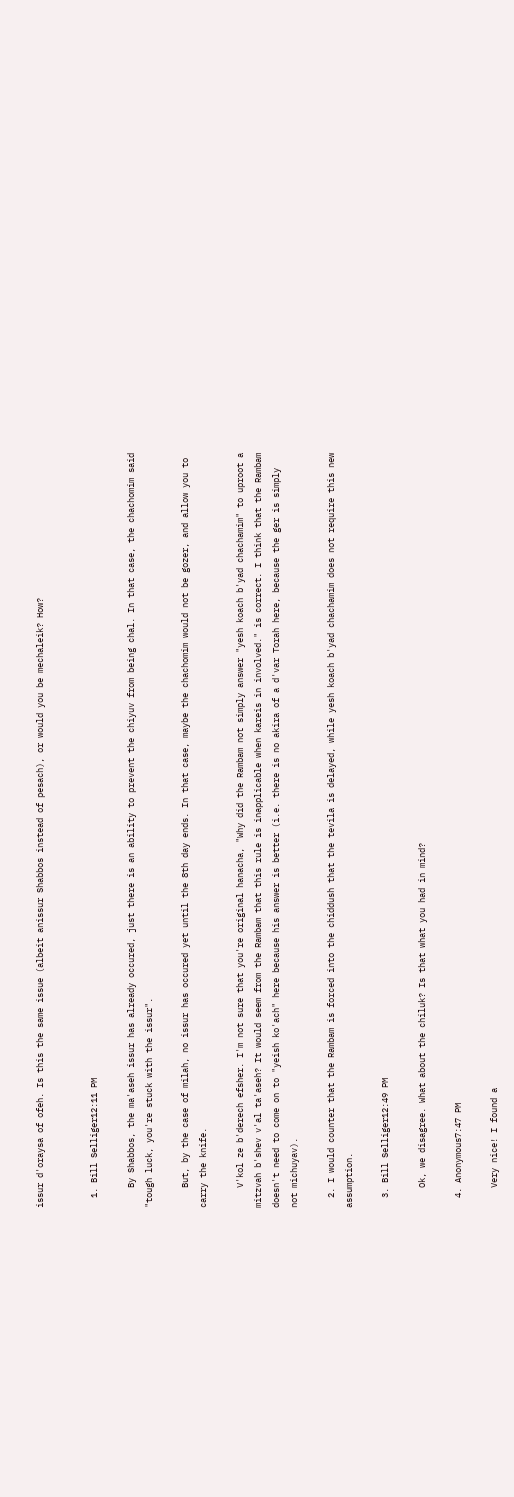issur d'oraysa of ofeh. Is this the same issue (albeit anissur Shabbos instead of pesach), or would you be mechaleik? How?


  1. Bill Selliger12:11 PM

    By Shabbos, the ma'aseh issur has already occured, just there is an ability to prevent the chiyuv from being chal. In that case, the chachomim said "tough luck, you're stuck with the issur".

    But, by the case of milah, no issur has occured yet until the 8th day ends. In that case, maybe the chachomim would not be gozer, and allow you to carry the knife.

    V'kol ze b'derech efsher. I'm not sure that you're original hanacha, "Why did the Rambam not simply answer "yesh koach b'yad chachamim" to uproot a mitzvah b'shev v'al ta'aseh? It would seem from the Rambam that this rule is inapplicable when kareis in involved." is correct. I think that the Rambam doesn't need to come on to "yeish ko'ach" here because his answer is better (i.e. there is no akira of a d'var Torah here, because the ger is simply not michuyav).

  2. I would counter that the Rambam is forced into the chiddush that the tevila is delayed, while yesh koach b'yad chachamim does not require this new assumption.

  3. Bill Selliger12:49 PM

    Ok, we disagree. What about the chiluk? Is that what you had in mind?

  4. Anonymous7:47 PM

    Very nice! I found a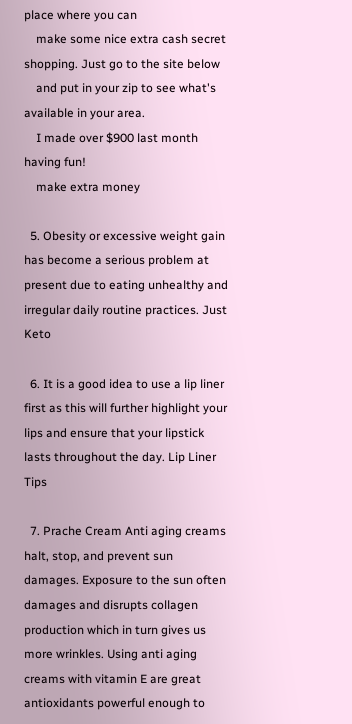place where you can
    make some nice extra cash secret shopping. Just go to the site below
    and put in your zip to see what's available in your area.
    I made over $900 last month having fun!
    make extra money

  5. Obesity or excessive weight gain has become a serious problem at present due to eating unhealthy and irregular daily routine practices. Just Keto

  6. It is a good idea to use a lip liner first as this will further highlight your lips and ensure that your lipstick lasts throughout the day. Lip Liner Tips

  7. Prache Cream Anti aging creams halt, stop, and prevent sun damages. Exposure to the sun often damages and disrupts collagen production which in turn gives us more wrinkles. Using anti aging creams with vitamin E are great antioxidants powerful enough to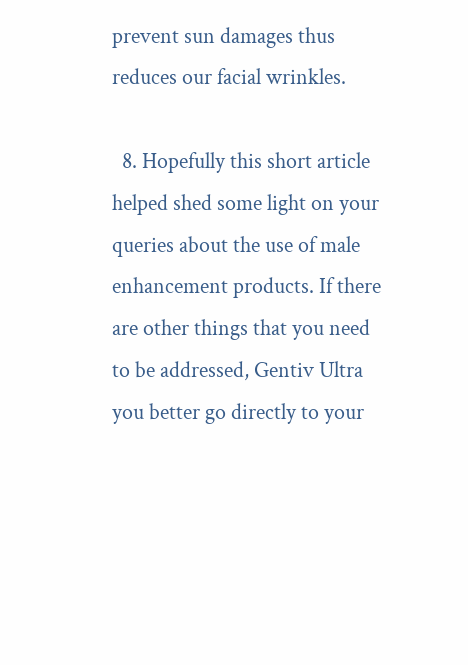prevent sun damages thus reduces our facial wrinkles.

  8. Hopefully this short article helped shed some light on your queries about the use of male enhancement products. If there are other things that you need to be addressed, Gentiv Ultra you better go directly to your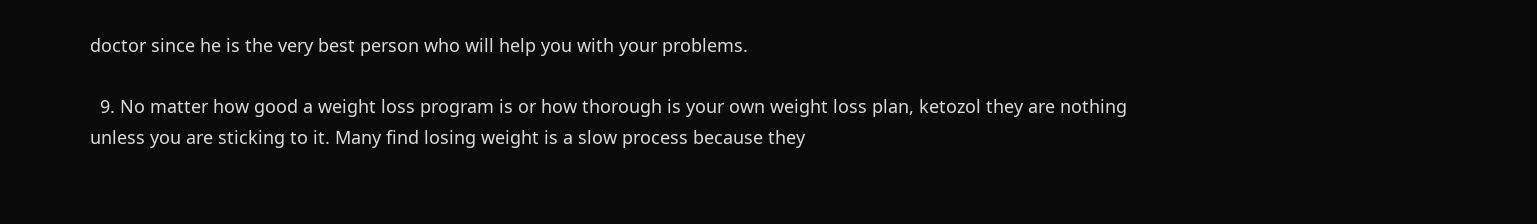doctor since he is the very best person who will help you with your problems.

  9. No matter how good a weight loss program is or how thorough is your own weight loss plan, ketozol they are nothing unless you are sticking to it. Many find losing weight is a slow process because they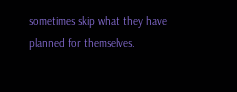sometimes skip what they have planned for themselves.